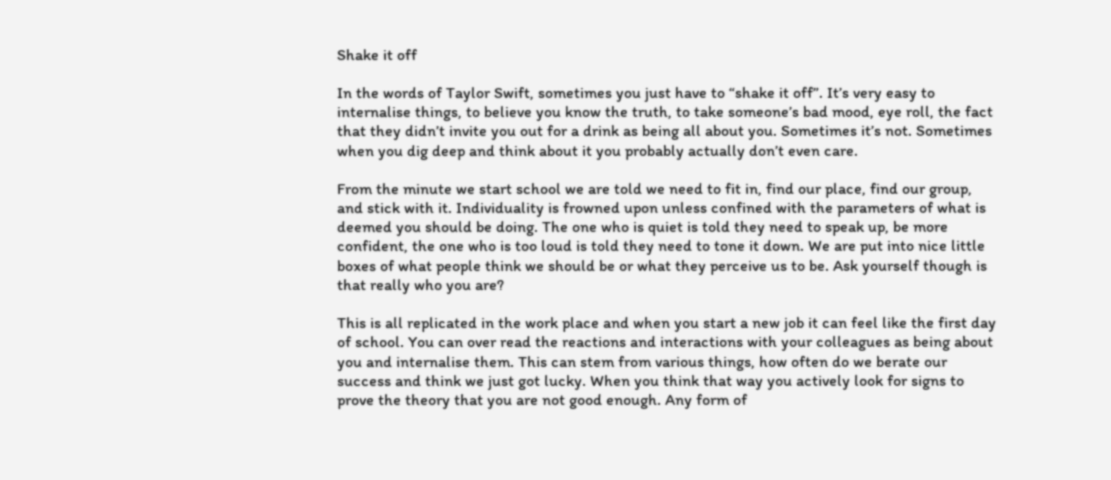Shake it off

In the words of Taylor Swift, sometimes you just have to “shake it off”. It’s very easy to internalise things, to believe you know the truth, to take someone’s bad mood, eye roll, the fact that they didn’t invite you out for a drink as being all about you. Sometimes it’s not. Sometimes when you dig deep and think about it you probably actually don’t even care.

From the minute we start school we are told we need to fit in, find our place, find our group, and stick with it. Individuality is frowned upon unless confined with the parameters of what is deemed you should be doing. The one who is quiet is told they need to speak up, be more confident, the one who is too loud is told they need to tone it down. We are put into nice little boxes of what people think we should be or what they perceive us to be. Ask yourself though is that really who you are?

This is all replicated in the work place and when you start a new job it can feel like the first day of school. You can over read the reactions and interactions with your colleagues as being about you and internalise them. This can stem from various things, how often do we berate our success and think we just got lucky. When you think that way you actively look for signs to prove the theory that you are not good enough. Any form of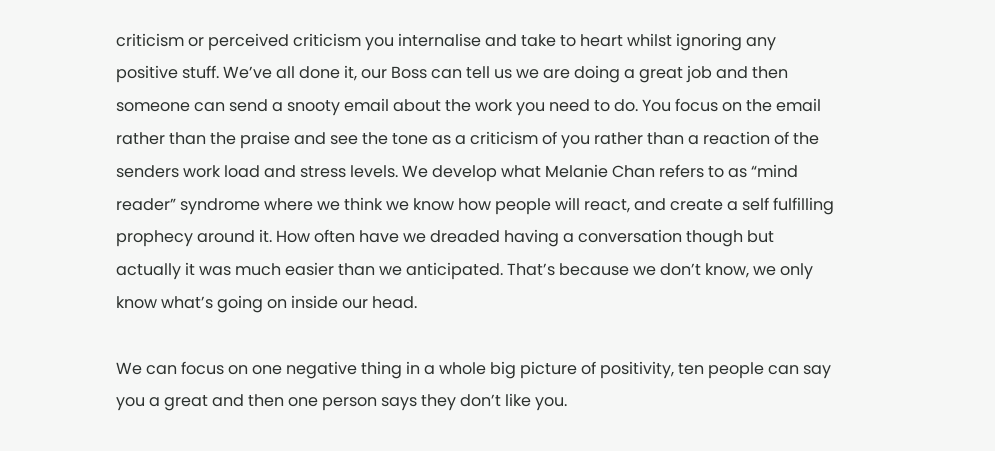criticism or perceived criticism you internalise and take to heart whilst ignoring any positive stuff. We’ve all done it, our Boss can tell us we are doing a great job and then someone can send a snooty email about the work you need to do. You focus on the email rather than the praise and see the tone as a criticism of you rather than a reaction of the senders work load and stress levels. We develop what Melanie Chan refers to as “mind reader” syndrome where we think we know how people will react, and create a self fulfilling prophecy around it. How often have we dreaded having a conversation though but actually it was much easier than we anticipated. That’s because we don’t know, we only know what’s going on inside our head.

We can focus on one negative thing in a whole big picture of positivity, ten people can say you a great and then one person says they don’t like you.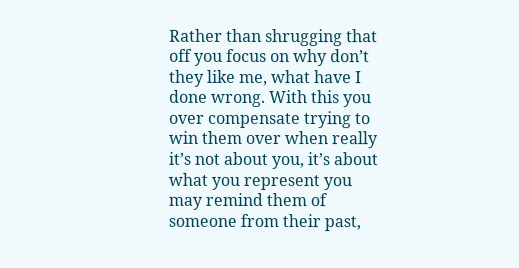Rather than shrugging that off you focus on why don’t they like me, what have I done wrong. With this you over compensate trying to win them over when really it’s not about you, it’s about what you represent you may remind them of someone from their past,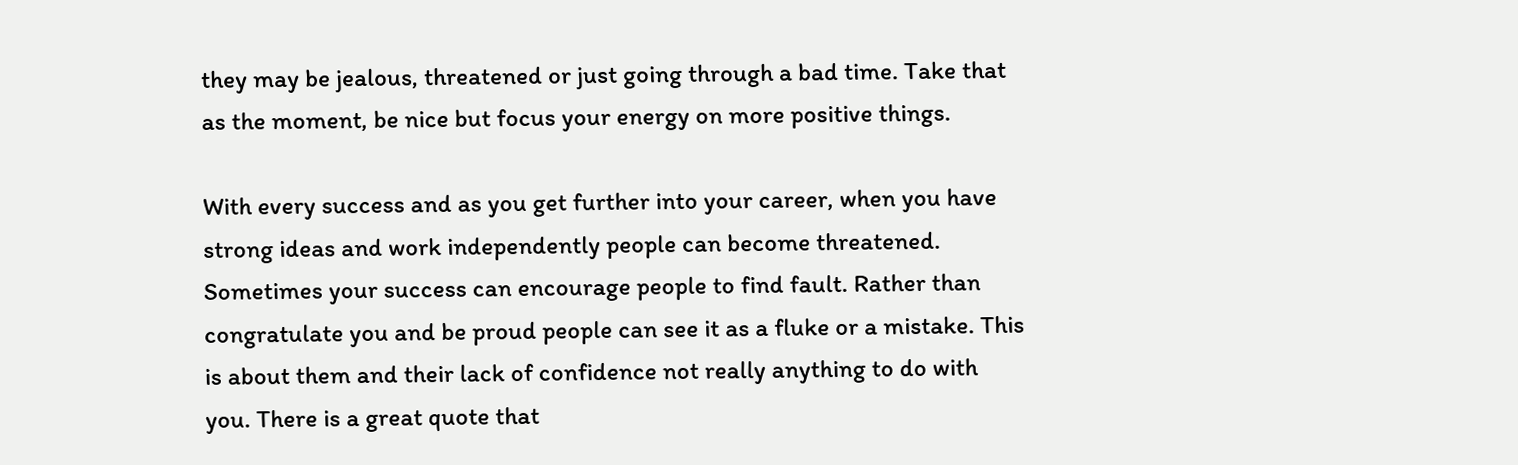they may be jealous, threatened or just going through a bad time. Take that as the moment, be nice but focus your energy on more positive things.

With every success and as you get further into your career, when you have strong ideas and work independently people can become threatened. Sometimes your success can encourage people to find fault. Rather than congratulate you and be proud people can see it as a fluke or a mistake. This is about them and their lack of confidence not really anything to do with you. There is a great quote that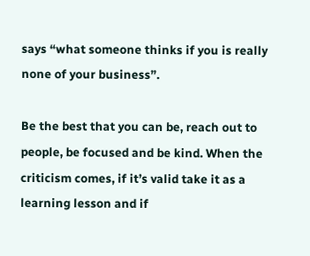says “what someone thinks if you is really none of your business”.

Be the best that you can be, reach out to people, be focused and be kind. When the criticism comes, if it’s valid take it as a learning lesson and if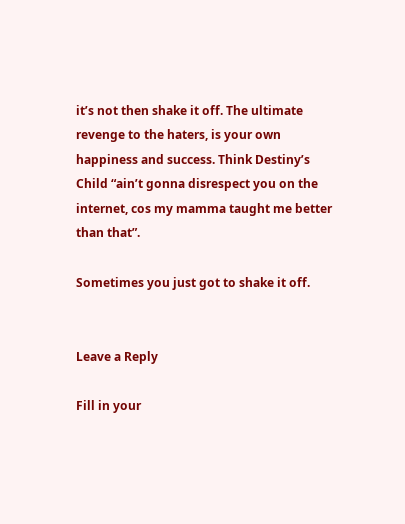it’s not then shake it off. The ultimate revenge to the haters, is your own happiness and success. Think Destiny’s Child “ain’t gonna disrespect you on the internet, cos my mamma taught me better than that”.

Sometimes you just got to shake it off.


Leave a Reply

Fill in your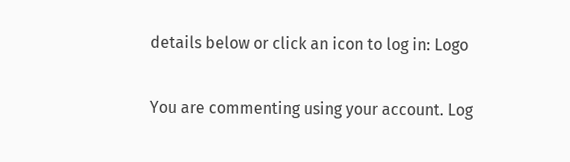details below or click an icon to log in: Logo

You are commenting using your account. Log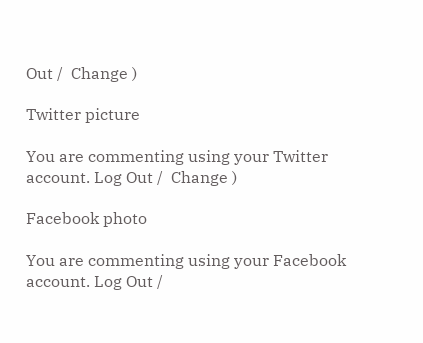Out /  Change )

Twitter picture

You are commenting using your Twitter account. Log Out /  Change )

Facebook photo

You are commenting using your Facebook account. Log Out /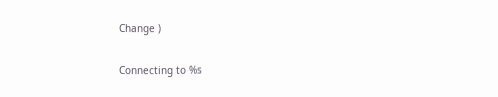Change )

Connecting to %s